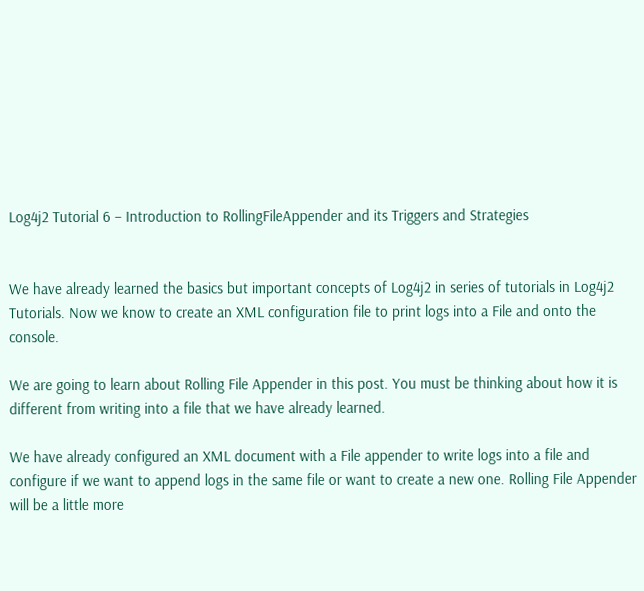Log4j2 Tutorial 6 – Introduction to RollingFileAppender and its Triggers and Strategies


We have already learned the basics but important concepts of Log4j2 in series of tutorials in Log4j2 Tutorials. Now we know to create an XML configuration file to print logs into a File and onto the console.

We are going to learn about Rolling File Appender in this post. You must be thinking about how it is different from writing into a file that we have already learned.

We have already configured an XML document with a File appender to write logs into a file and configure if we want to append logs in the same file or want to create a new one. Rolling File Appender will be a little more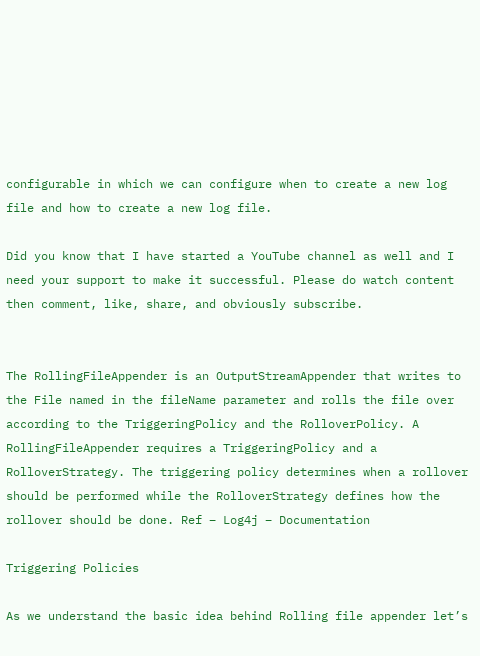configurable in which we can configure when to create a new log file and how to create a new log file.

Did you know that I have started a YouTube channel as well and I need your support to make it successful. Please do watch content then comment, like, share, and obviously subscribe.


The RollingFileAppender is an OutputStreamAppender that writes to the File named in the fileName parameter and rolls the file over according to the TriggeringPolicy and the RolloverPolicy. A RollingFileAppender requires a TriggeringPolicy and a RolloverStrategy. The triggering policy determines when a rollover should be performed while the RolloverStrategy defines how the rollover should be done. Ref – Log4j – Documentation

Triggering Policies

As we understand the basic idea behind Rolling file appender let’s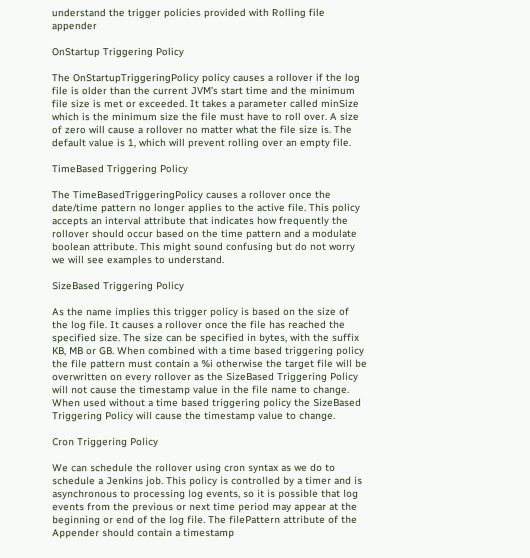understand the trigger policies provided with Rolling file appender

OnStartup Triggering Policy

The OnStartupTriggeringPolicy policy causes a rollover if the log file is older than the current JVM’s start time and the minimum file size is met or exceeded. It takes a parameter called minSize which is the minimum size the file must have to roll over. A size of zero will cause a rollover no matter what the file size is. The default value is 1, which will prevent rolling over an empty file.

TimeBased Triggering Policy

The TimeBasedTriggeringPolicy causes a rollover once the date/time pattern no longer applies to the active file. This policy accepts an interval attribute that indicates how frequently the rollover should occur based on the time pattern and a modulate boolean attribute. This might sound confusing but do not worry we will see examples to understand.

SizeBased Triggering Policy

As the name implies this trigger policy is based on the size of the log file. It causes a rollover once the file has reached the specified size. The size can be specified in bytes, with the suffix KB, MB or GB. When combined with a time based triggering policy the file pattern must contain a %i otherwise the target file will be overwritten on every rollover as the SizeBased Triggering Policy will not cause the timestamp value in the file name to change. When used without a time based triggering policy the SizeBased Triggering Policy will cause the timestamp value to change.

Cron Triggering Policy

We can schedule the rollover using cron syntax as we do to schedule a Jenkins job. This policy is controlled by a timer and is asynchronous to processing log events, so it is possible that log events from the previous or next time period may appear at the beginning or end of the log file. The filePattern attribute of the Appender should contain a timestamp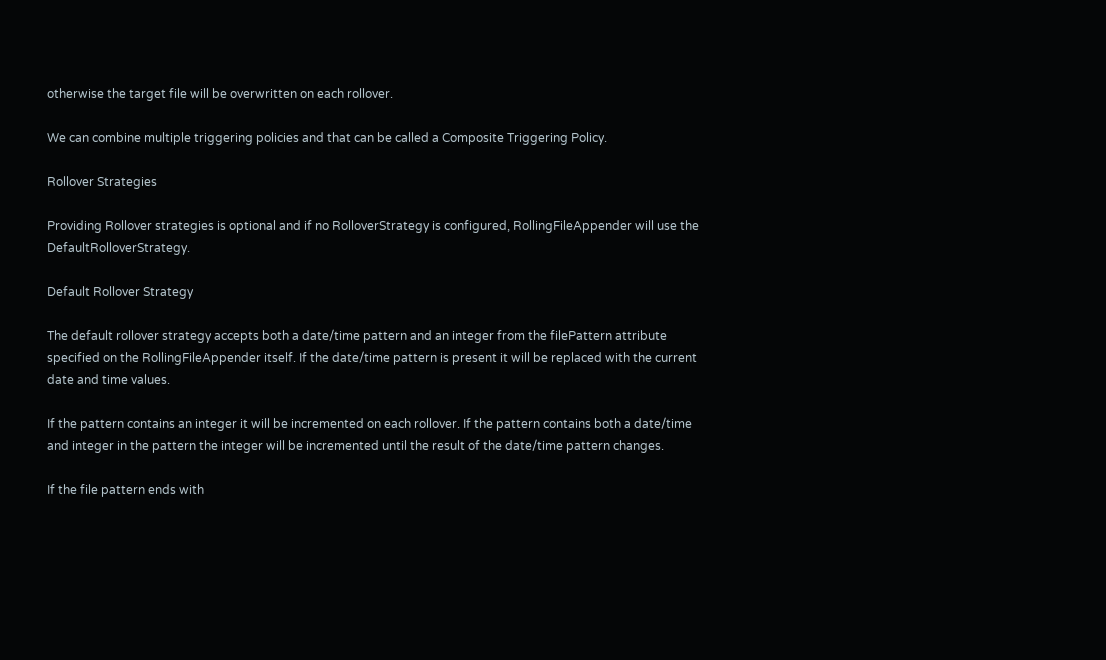otherwise the target file will be overwritten on each rollover.

We can combine multiple triggering policies and that can be called a Composite Triggering Policy.

Rollover Strategies

Providing Rollover strategies is optional and if no RolloverStrategy is configured, RollingFileAppender will use the DefaultRolloverStrategy.

Default Rollover Strategy

The default rollover strategy accepts both a date/time pattern and an integer from the filePattern attribute specified on the RollingFileAppender itself. If the date/time pattern is present it will be replaced with the current date and time values.

If the pattern contains an integer it will be incremented on each rollover. If the pattern contains both a date/time and integer in the pattern the integer will be incremented until the result of the date/time pattern changes.

If the file pattern ends with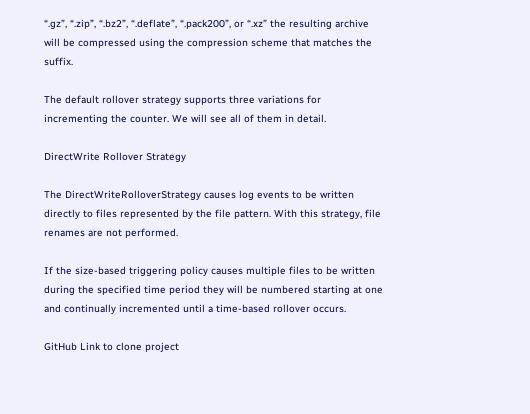“.gz”, “.zip”, “.bz2”, “.deflate”, “.pack200”, or “.xz” the resulting archive will be compressed using the compression scheme that matches the suffix.

The default rollover strategy supports three variations for incrementing the counter. We will see all of them in detail.

DirectWrite Rollover Strategy

The DirectWriteRolloverStrategy causes log events to be written directly to files represented by the file pattern. With this strategy, file renames are not performed.

If the size-based triggering policy causes multiple files to be written during the specified time period they will be numbered starting at one and continually incremented until a time-based rollover occurs.

GitHub Link to clone project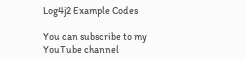Log4j2 Example Codes

You can subscribe to my YouTube channel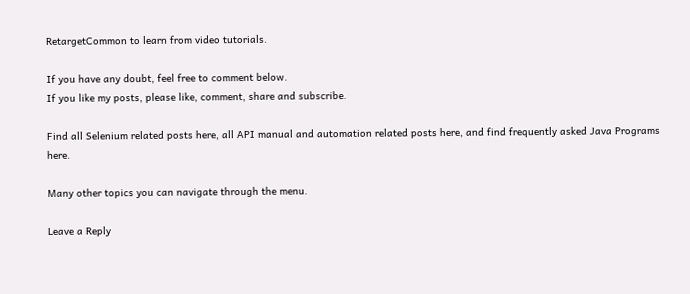RetargetCommon to learn from video tutorials.

If you have any doubt, feel free to comment below.
If you like my posts, please like, comment, share and subscribe.

Find all Selenium related posts here, all API manual and automation related posts here, and find frequently asked Java Programs here.

Many other topics you can navigate through the menu.

Leave a Reply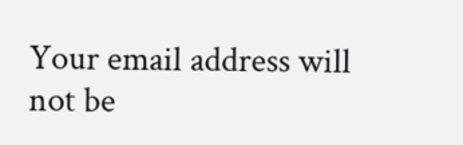Your email address will not be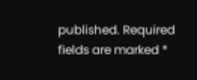published. Required fields are marked *